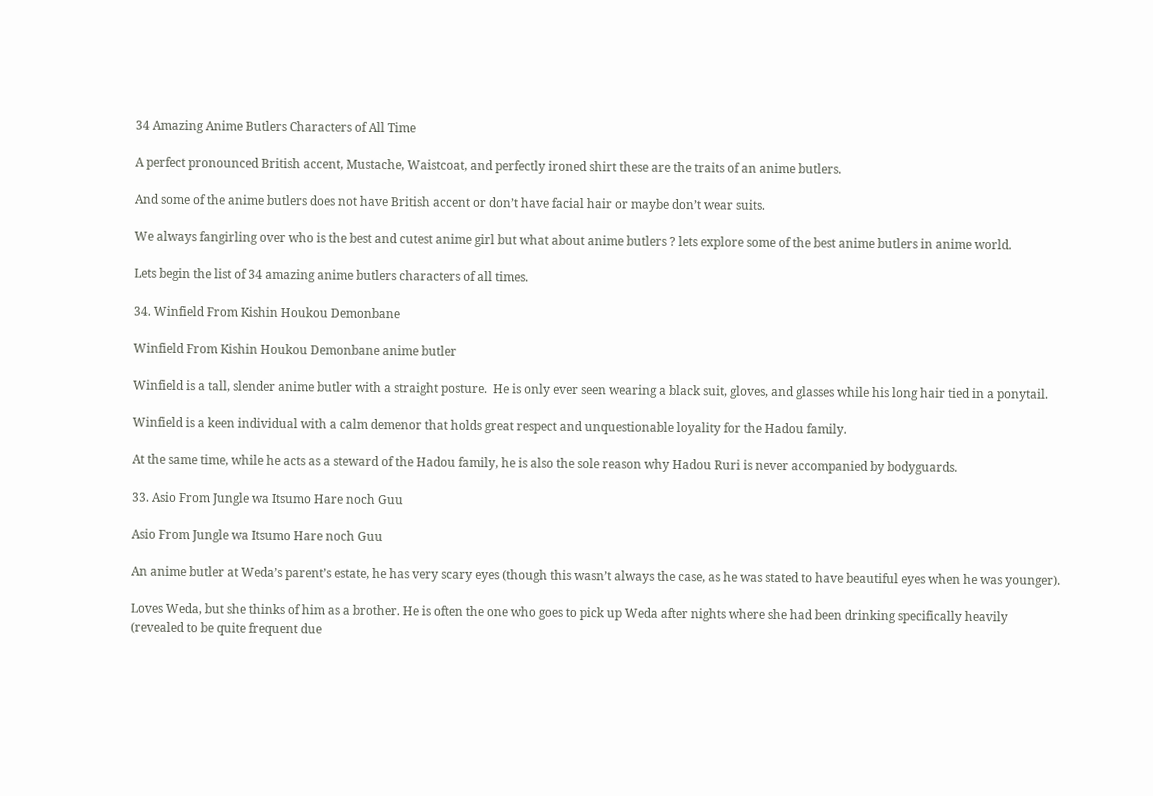34 Amazing Anime Butlers Characters of All Time

A perfect pronounced British accent, Mustache, Waistcoat, and perfectly ironed shirt these are the traits of an anime butlers.

And some of the anime butlers does not have British accent or don’t have facial hair or maybe don’t wear suits.

We always fangirling over who is the best and cutest anime girl but what about anime butlers ? lets explore some of the best anime butlers in anime world.

Lets begin the list of 34 amazing anime butlers characters of all times.

34. Winfield From Kishin Houkou Demonbane

Winfield From Kishin Houkou Demonbane anime butler

Winfield is a tall, slender anime butler with a straight posture.  He is only ever seen wearing a black suit, gloves, and glasses while his long hair tied in a ponytail.

Winfield is a keen individual with a calm demenor that holds great respect and unquestionable loyality for the Hadou family.

At the same time, while he acts as a steward of the Hadou family, he is also the sole reason why Hadou Ruri is never accompanied by bodyguards.

33. Asio From Jungle wa Itsumo Hare noch Guu

Asio From Jungle wa Itsumo Hare noch Guu

An anime butler at Weda’s parent’s estate, he has very scary eyes (though this wasn’t always the case, as he was stated to have beautiful eyes when he was younger).

Loves Weda, but she thinks of him as a brother. He is often the one who goes to pick up Weda after nights where she had been drinking specifically heavily (revealed to be quite frequent due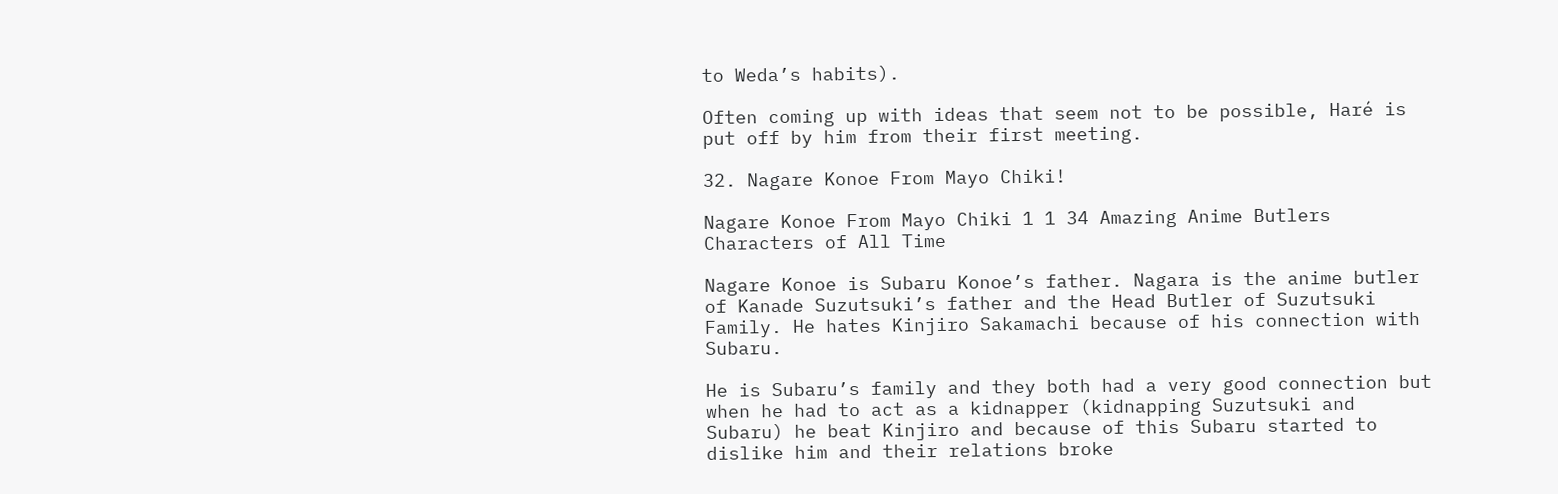to Weda’s habits).

Often coming up with ideas that seem not to be possible, Haré is put off by him from their first meeting.

32. Nagare Konoe From Mayo Chiki!

Nagare Konoe From Mayo Chiki 1 1 34 Amazing Anime Butlers Characters of All Time

Nagare Konoe is Subaru Konoe’s father. Nagara is the anime butler of Kanade Suzutsuki’s father and the Head Butler of Suzutsuki Family. He hates Kinjiro Sakamachi because of his connection with Subaru.

He is Subaru’s family and they both had a very good connection but when he had to act as a kidnapper (kidnapping Suzutsuki and Subaru) he beat Kinjiro and because of this Subaru started to dislike him and their relations broke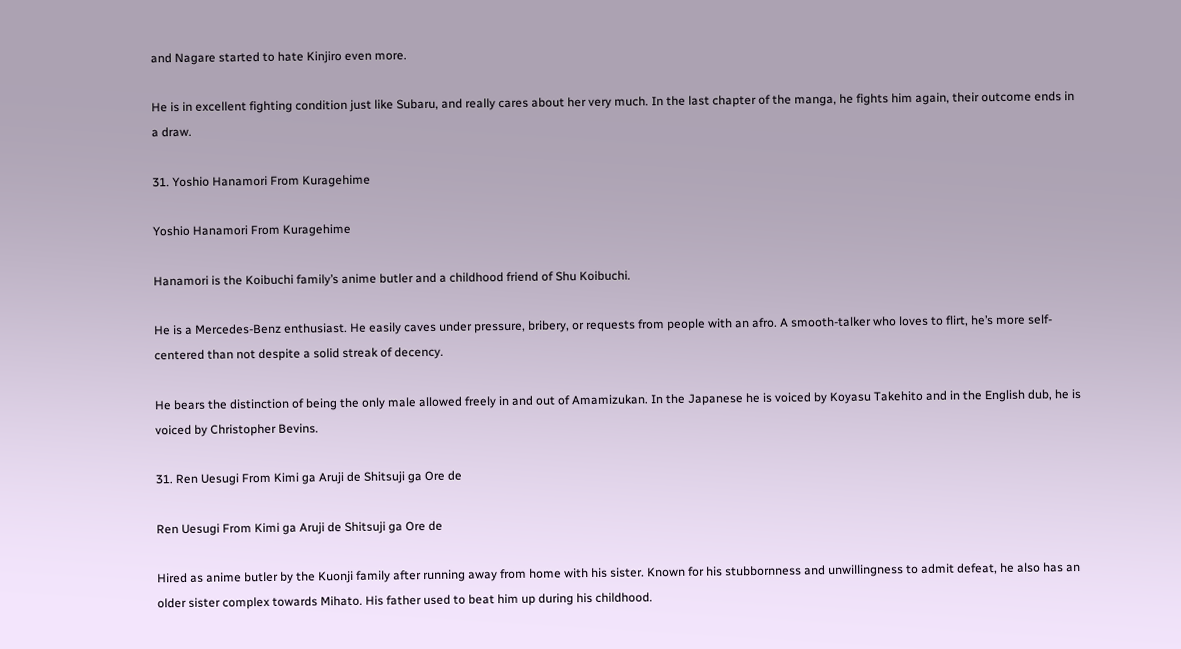and Nagare started to hate Kinjiro even more.

He is in excellent fighting condition just like Subaru, and really cares about her very much. In the last chapter of the manga, he fights him again, their outcome ends in a draw.

31. Yoshio Hanamori From Kuragehime

Yoshio Hanamori From Kuragehime

Hanamori is the Koibuchi family’s anime butler and a childhood friend of Shu Koibuchi.

He is a Mercedes-Benz enthusiast. He easily caves under pressure, bribery, or requests from people with an afro. A smooth-talker who loves to flirt, he’s more self-centered than not despite a solid streak of decency.

He bears the distinction of being the only male allowed freely in and out of Amamizukan. In the Japanese he is voiced by Koyasu Takehito and in the English dub, he is voiced by Christopher Bevins.

31. Ren Uesugi From Kimi ga Aruji de Shitsuji ga Ore de

Ren Uesugi From Kimi ga Aruji de Shitsuji ga Ore de

Hired as anime butler by the Kuonji family after running away from home with his sister. Known for his stubbornness and unwillingness to admit defeat, he also has an older sister complex towards Mihato. His father used to beat him up during his childhood.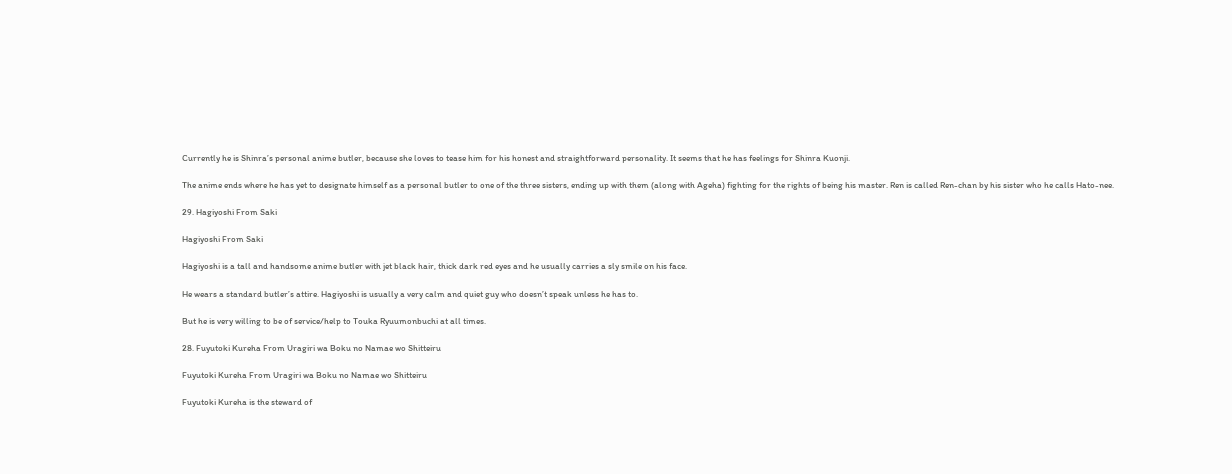Currently he is Shinra’s personal anime butler, because she loves to tease him for his honest and straightforward personality. It seems that he has feelings for Shinra Kuonji.

The anime ends where he has yet to designate himself as a personal butler to one of the three sisters, ending up with them (along with Ageha) fighting for the rights of being his master. Ren is called Ren-chan by his sister who he calls Hato-nee.

29. Hagiyoshi From Saki

Hagiyoshi From Saki

Hagiyoshi is a tall and handsome anime butler with jet black hair, thick dark red eyes and he usually carries a sly smile on his face.

He wears a standard butler’s attire. Hagiyoshi is usually a very calm and quiet guy who doesn’t speak unless he has to.

But he is very willing to be of service/help to Touka Ryuumonbuchi at all times.

28. Fuyutoki Kureha From Uragiri wa Boku no Namae wo Shitteiru

Fuyutoki Kureha From Uragiri wa Boku no Namae wo Shitteiru

Fuyutoki Kureha is the steward of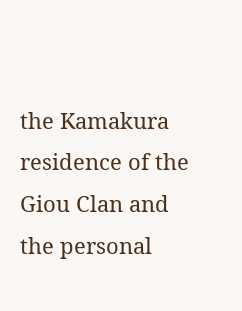the Kamakura residence of the Giou Clan and the personal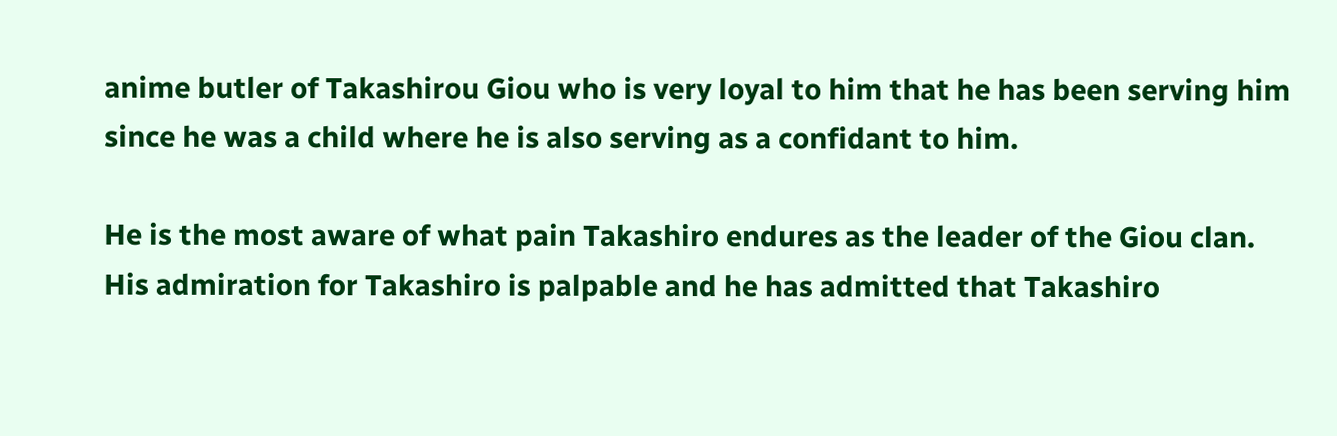anime butler of Takashirou Giou who is very loyal to him that he has been serving him since he was a child where he is also serving as a confidant to him.

He is the most aware of what pain Takashiro endures as the leader of the Giou clan. His admiration for Takashiro is palpable and he has admitted that Takashiro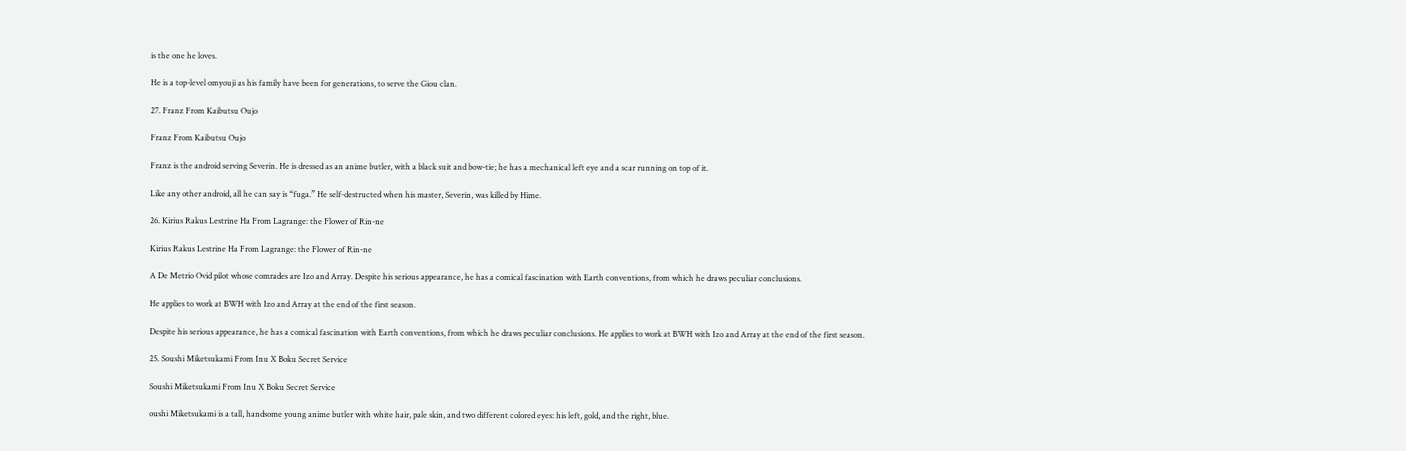is the one he loves.

He is a top-level omyouji as his family have been for generations, to serve the Giou clan.

27. Franz From Kaibutsu Oujo

Franz From Kaibutsu Oujo

Franz is the android serving Severin. He is dressed as an anime butler, with a black suit and bow-tie; he has a mechanical left eye and a scar running on top of it.

Like any other android, all he can say is “fuga.” He self-destructed when his master, Severin, was killed by Hime.

26. Kirius Rakus Lestrine Ha From Lagrange: the Flower of Rin-ne

Kirius Rakus Lestrine Ha From Lagrange: the Flower of Rin-ne

A De Metrio Ovid pilot whose comrades are Izo and Array. Despite his serious appearance, he has a comical fascination with Earth conventions, from which he draws peculiar conclusions.

He applies to work at BWH with Izo and Array at the end of the first season.

Despite his serious appearance, he has a comical fascination with Earth conventions, from which he draws peculiar conclusions. He applies to work at BWH with Izo and Array at the end of the first season.

25. Soushi Miketsukami From Inu X Boku Secret Service

Soushi Miketsukami From Inu X Boku Secret Service

oushi Miketsukami is a tall, handsome young anime butler with white hair, pale skin, and two different colored eyes: his left, gold, and the right, blue.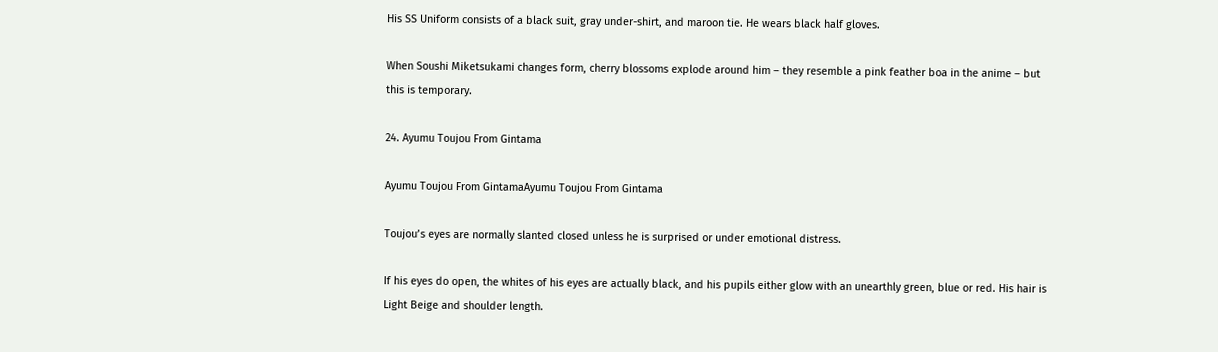His SS Uniform consists of a black suit, gray under-shirt, and maroon tie. He wears black half gloves.

When Soushi Miketsukami changes form, cherry blossoms explode around him – they resemble a pink feather boa in the anime – but this is temporary.

24. Ayumu Toujou From Gintama

Ayumu Toujou From GintamaAyumu Toujou From Gintama

Toujou’s eyes are normally slanted closed unless he is surprised or under emotional distress.

If his eyes do open, the whites of his eyes are actually black, and his pupils either glow with an unearthly green, blue or red. His hair is Light Beige and shoulder length.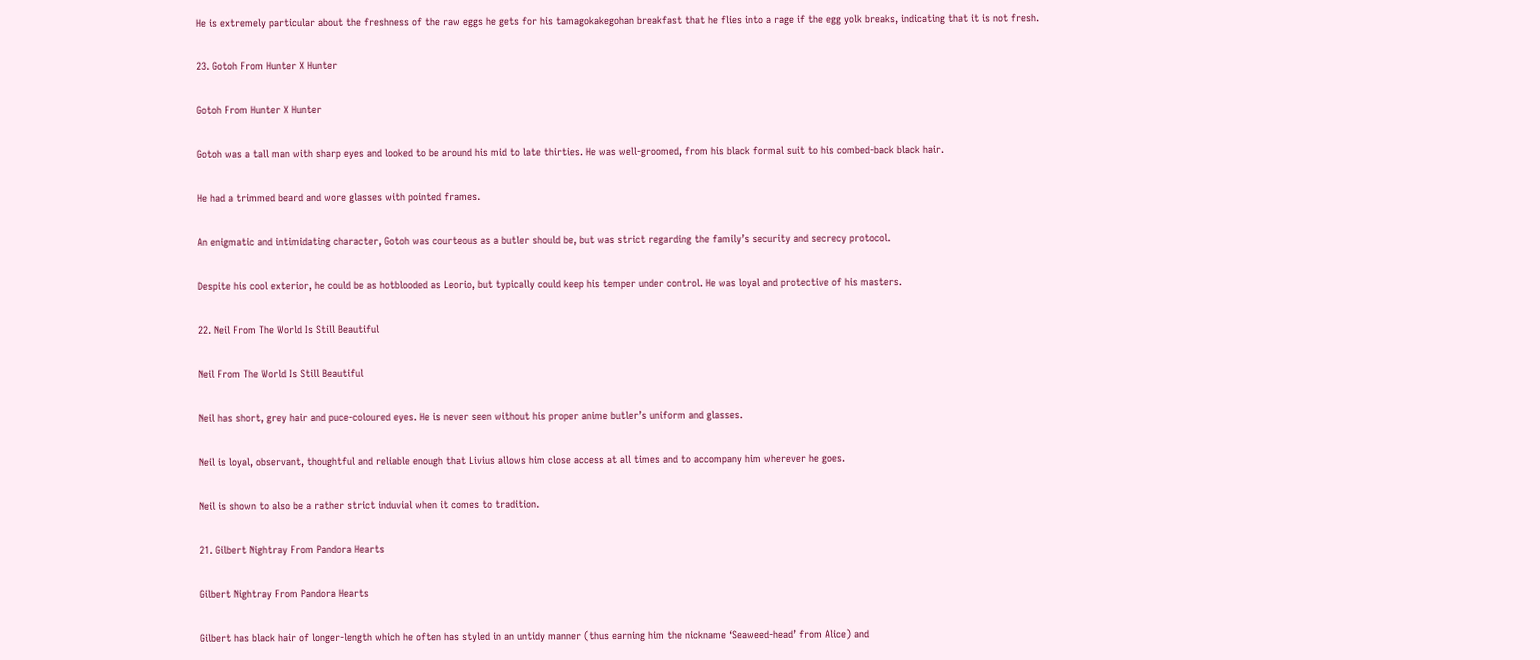He is extremely particular about the freshness of the raw eggs he gets for his tamagokakegohan breakfast that he flies into a rage if the egg yolk breaks, indicating that it is not fresh.

23. Gotoh From Hunter X Hunter

Gotoh From Hunter X Hunter

Gotoh was a tall man with sharp eyes and looked to be around his mid to late thirties. He was well-groomed, from his black formal suit to his combed-back black hair.

He had a trimmed beard and wore glasses with pointed frames.

An enigmatic and intimidating character, Gotoh was courteous as a butler should be, but was strict regarding the family’s security and secrecy protocol.

Despite his cool exterior, he could be as hotblooded as Leorio, but typically could keep his temper under control. He was loyal and protective of his masters.

22. Neil From The World Is Still Beautiful

Neil From The World Is Still Beautiful

Neil has short, grey hair and puce-coloured eyes. He is never seen without his proper anime butler’s uniform and glasses.

Neil is loyal, observant, thoughtful and reliable enough that Livius allows him close access at all times and to accompany him wherever he goes.

Neil is shown to also be a rather strict induvial when it comes to tradition.

21. Gilbert Nightray From Pandora Hearts

Gilbert Nightray From Pandora Hearts

Gilbert has black hair of longer-length which he often has styled in an untidy manner (thus earning him the nickname ‘Seaweed-head’ from Alice) and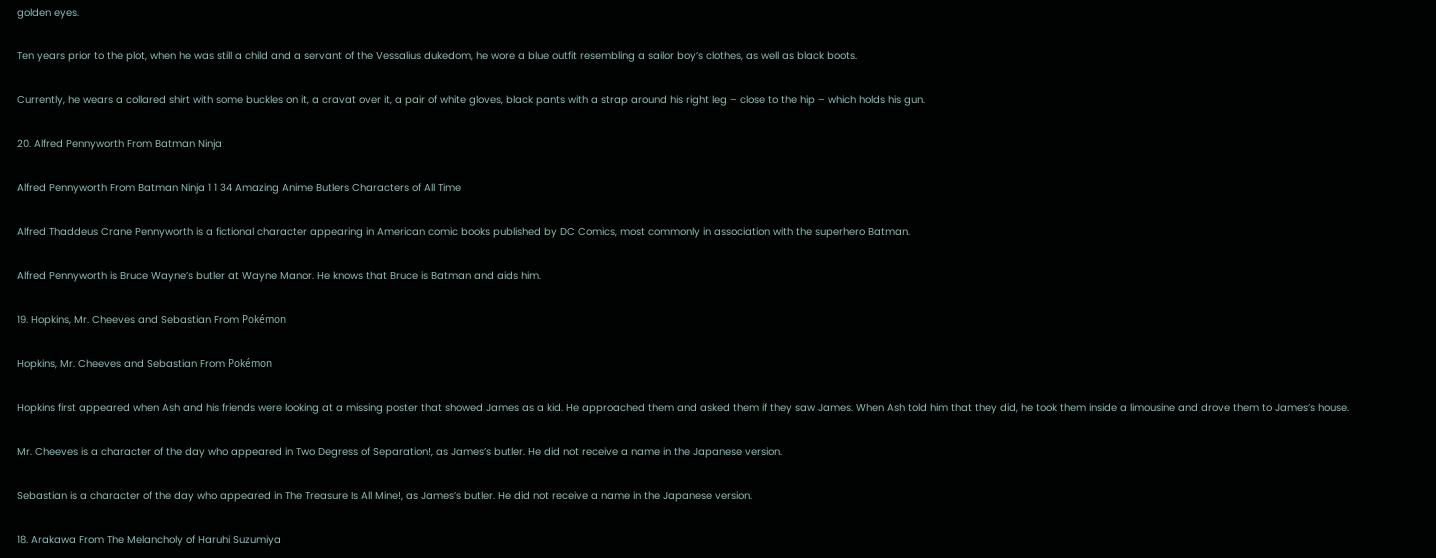golden eyes.

Ten years prior to the plot, when he was still a child and a servant of the Vessalius dukedom, he wore a blue outfit resembling a sailor boy’s clothes, as well as black boots.

Currently, he wears a collared shirt with some buckles on it, a cravat over it, a pair of white gloves, black pants with a strap around his right leg – close to the hip – which holds his gun.

20. Alfred Pennyworth From Batman Ninja

Alfred Pennyworth From Batman Ninja 1 1 34 Amazing Anime Butlers Characters of All Time

Alfred Thaddeus Crane Pennyworth is a fictional character appearing in American comic books published by DC Comics, most commonly in association with the superhero Batman.

Alfred Pennyworth is Bruce Wayne’s butler at Wayne Manor. He knows that Bruce is Batman and aids him.

19. Hopkins, Mr. Cheeves and Sebastian From Pokémon

Hopkins, Mr. Cheeves and Sebastian From Pokémon

Hopkins first appeared when Ash and his friends were looking at a missing poster that showed James as a kid. He approached them and asked them if they saw James. When Ash told him that they did, he took them inside a limousine and drove them to James’s house.

Mr. Cheeves is a character of the day who appeared in Two Degress of Separation!, as James’s butler. He did not receive a name in the Japanese version.

Sebastian is a character of the day who appeared in The Treasure Is All Mine!, as James’s butler. He did not receive a name in the Japanese version.

18. Arakawa From The Melancholy of Haruhi Suzumiya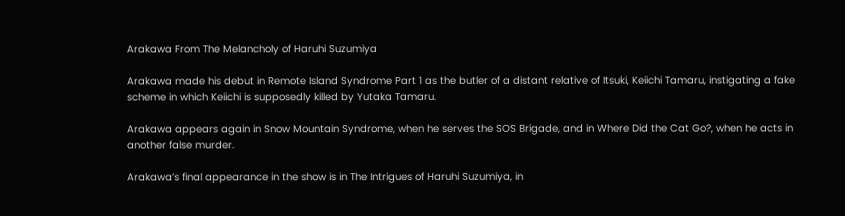Arakawa From The Melancholy of Haruhi Suzumiya

Arakawa made his debut in Remote Island Syndrome Part 1 as the butler of a distant relative of Itsuki, Keiichi Tamaru, instigating a fake scheme in which Keiichi is supposedly killed by Yutaka Tamaru.

Arakawa appears again in Snow Mountain Syndrome, when he serves the SOS Brigade, and in Where Did the Cat Go?, when he acts in another false murder.

Arakawa’s final appearance in the show is in The Intrigues of Haruhi Suzumiya, in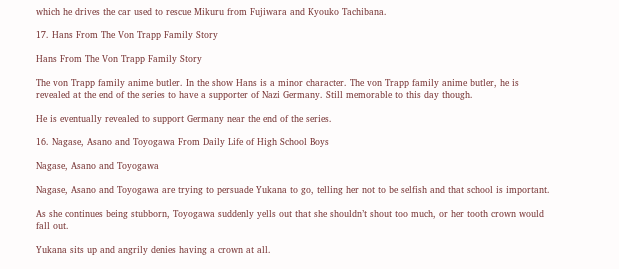which he drives the car used to rescue Mikuru from Fujiwara and Kyouko Tachibana.

17. Hans From The Von Trapp Family Story

Hans From The Von Trapp Family Story

The von Trapp family anime butler. In the show Hans is a minor character. The von Trapp family anime butler, he is revealed at the end of the series to have a supporter of Nazi Germany. Still memorable to this day though.

He is eventually revealed to support Germany near the end of the series.

16. Nagase, Asano and Toyogawa From Daily Life of High School Boys

Nagase, Asano and Toyogawa

Nagase, Asano and Toyogawa are trying to persuade Yukana to go, telling her not to be selfish and that school is important.

As she continues being stubborn, Toyogawa suddenly yells out that she shouldn’t shout too much, or her tooth crown would fall out.

Yukana sits up and angrily denies having a crown at all.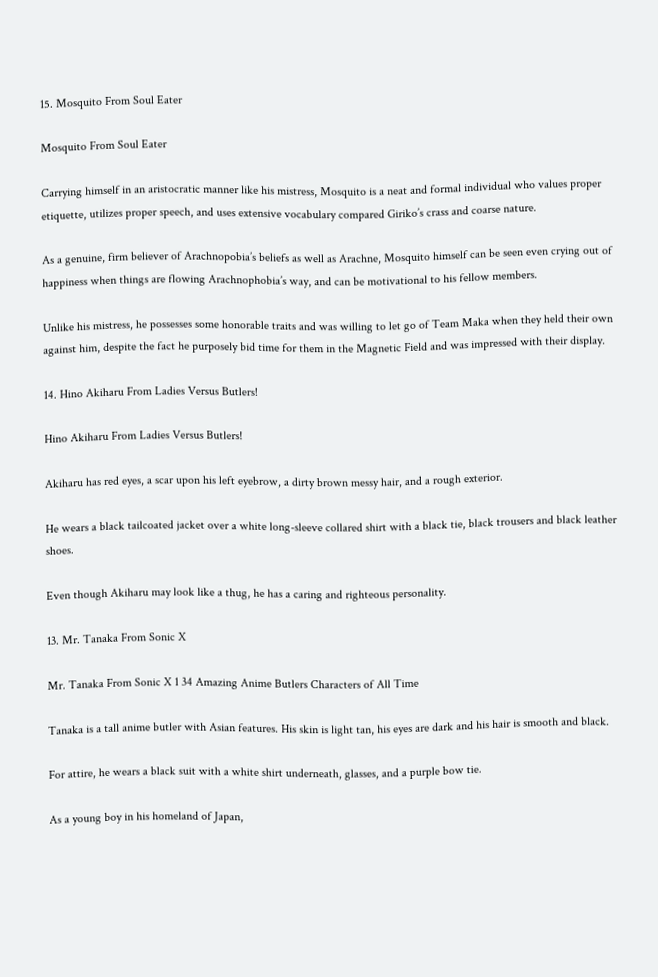15. Mosquito From Soul Eater

Mosquito From Soul Eater

Carrying himself in an aristocratic manner like his mistress, Mosquito is a neat and formal individual who values proper etiquette, utilizes proper speech, and uses extensive vocabulary compared Giriko’s crass and coarse nature.

As a genuine, firm believer of Arachnopobia’s beliefs as well as Arachne, Mosquito himself can be seen even crying out of happiness when things are flowing Arachnophobia’s way, and can be motivational to his fellow members.

Unlike his mistress, he possesses some honorable traits and was willing to let go of Team Maka when they held their own against him, despite the fact he purposely bid time for them in the Magnetic Field and was impressed with their display.

14. Hino Akiharu From Ladies Versus Butlers!

Hino Akiharu From Ladies Versus Butlers!

Akiharu has red eyes, a scar upon his left eyebrow, a dirty brown messy hair, and a rough exterior.

He wears a black tailcoated jacket over a white long-sleeve collared shirt with a black tie, black trousers and black leather shoes.

Even though Akiharu may look like a thug, he has a caring and righteous personality.

13. Mr. Tanaka From Sonic X

Mr. Tanaka From Sonic X 1 34 Amazing Anime Butlers Characters of All Time

Tanaka is a tall anime butler with Asian features. His skin is light tan, his eyes are dark and his hair is smooth and black.

For attire, he wears a black suit with a white shirt underneath, glasses, and a purple bow tie.

As a young boy in his homeland of Japan,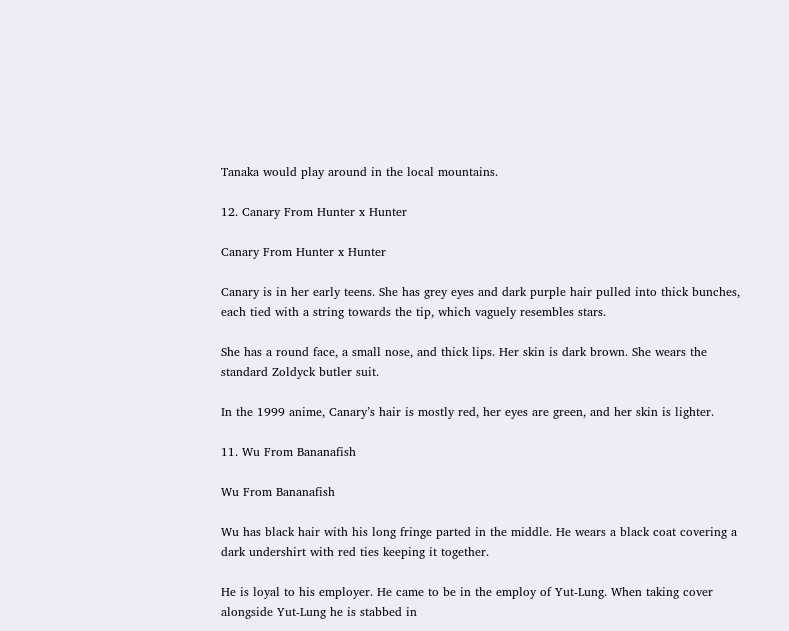Tanaka would play around in the local mountains.

12. Canary From Hunter x Hunter

Canary From Hunter x Hunter

Canary is in her early teens. She has grey eyes and dark purple hair pulled into thick bunches, each tied with a string towards the tip, which vaguely resembles stars.

She has a round face, a small nose, and thick lips. Her skin is dark brown. She wears the standard Zoldyck butler suit.

In the 1999 anime, Canary’s hair is mostly red, her eyes are green, and her skin is lighter.

11. Wu From Bananafish

Wu From Bananafish

Wu has black hair with his long fringe parted in the middle. He wears a black coat covering a dark undershirt with red ties keeping it together.

He is loyal to his employer. He came to be in the employ of Yut-Lung. When taking cover alongside Yut-Lung he is stabbed in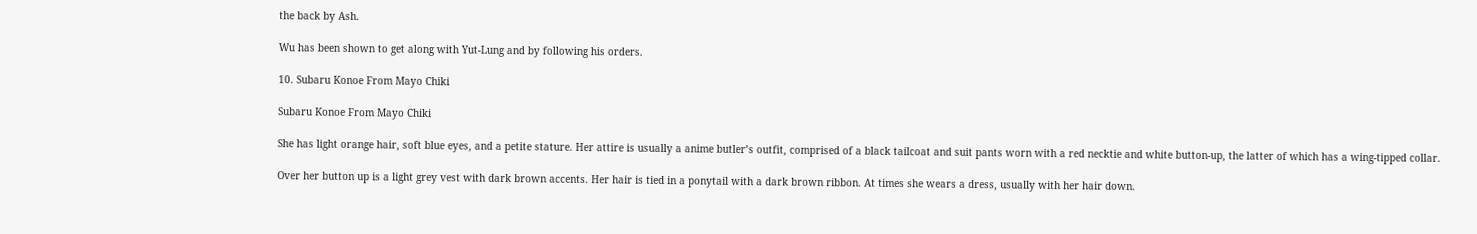the back by Ash.

Wu has been shown to get along with Yut-Lung and by following his orders.

10. Subaru Konoe From Mayo Chiki

Subaru Konoe From Mayo Chiki

She has light orange hair, soft blue eyes, and a petite stature. Her attire is usually a anime butler’s outfit, comprised of a black tailcoat and suit pants worn with a red necktie and white button-up, the latter of which has a wing-tipped collar.

Over her button up is a light grey vest with dark brown accents. Her hair is tied in a ponytail with a dark brown ribbon. At times she wears a dress, usually with her hair down.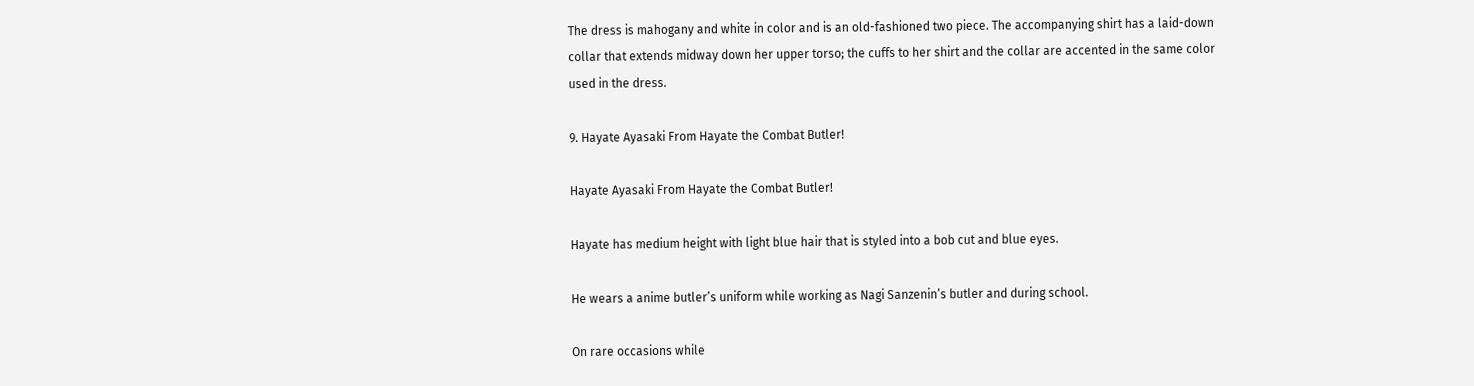The dress is mahogany and white in color and is an old-fashioned two piece. The accompanying shirt has a laid-down collar that extends midway down her upper torso; the cuffs to her shirt and the collar are accented in the same color used in the dress.

9. Hayate Ayasaki From Hayate the Combat Butler!

Hayate Ayasaki From Hayate the Combat Butler!

Hayate has medium height with light blue hair that is styled into a bob cut and blue eyes.

He wears a anime butler’s uniform while working as Nagi Sanzenin’s butler and during school.

On rare occasions while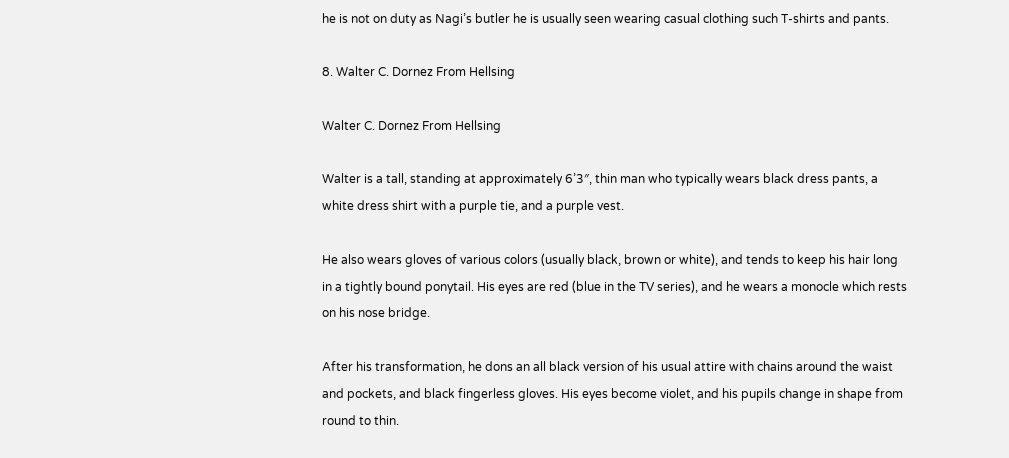he is not on duty as Nagi’s butler he is usually seen wearing casual clothing such T-shirts and pants.

8. Walter C. Dornez From Hellsing

Walter C. Dornez From Hellsing

Walter is a tall, standing at approximately 6’3″, thin man who typically wears black dress pants, a white dress shirt with a purple tie, and a purple vest.

He also wears gloves of various colors (usually black, brown or white), and tends to keep his hair long in a tightly bound ponytail. His eyes are red (blue in the TV series), and he wears a monocle which rests on his nose bridge.

After his transformation, he dons an all black version of his usual attire with chains around the waist and pockets, and black fingerless gloves. His eyes become violet, and his pupils change in shape from round to thin.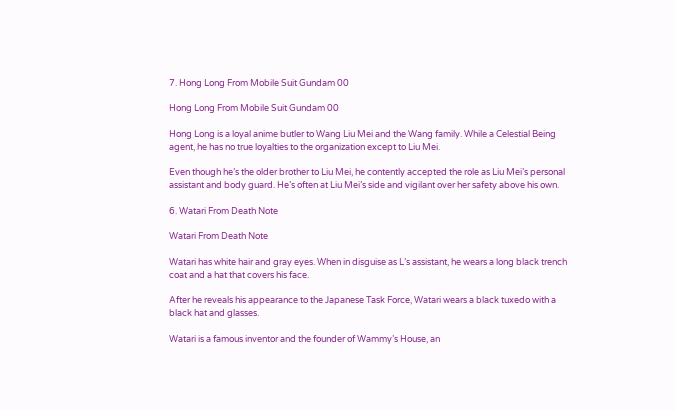7. Hong Long From Mobile Suit Gundam 00

Hong Long From Mobile Suit Gundam 00

Hong Long is a loyal anime butler to Wang Liu Mei and the Wang family. While a Celestial Being agent, he has no true loyalties to the organization except to Liu Mei.

Even though he’s the older brother to Liu Mei, he contently accepted the role as Liu Mei’s personal assistant and body guard. He’s often at Liu Mei’s side and vigilant over her safety above his own.

6. Watari From Death Note

Watari From Death Note

Watari has white hair and gray eyes. When in disguise as L’s assistant, he wears a long black trench coat and a hat that covers his face.

After he reveals his appearance to the Japanese Task Force, Watari wears a black tuxedo with a black hat and glasses.

Watari is a famous inventor and the founder of Wammy’s House, an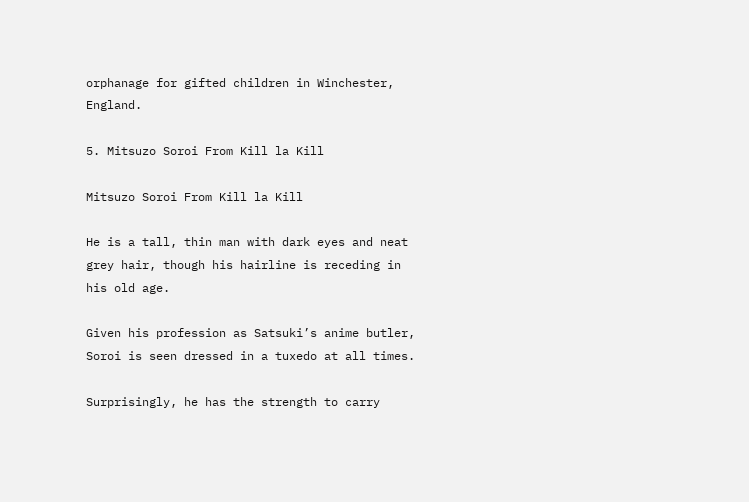orphanage for gifted children in Winchester, England.

5. Mitsuzo Soroi From Kill la Kill

Mitsuzo Soroi From Kill la Kill

He is a tall, thin man with dark eyes and neat grey hair, though his hairline is receding in his old age.

Given his profession as Satsuki’s anime butler, Soroi is seen dressed in a tuxedo at all times.

Surprisingly, he has the strength to carry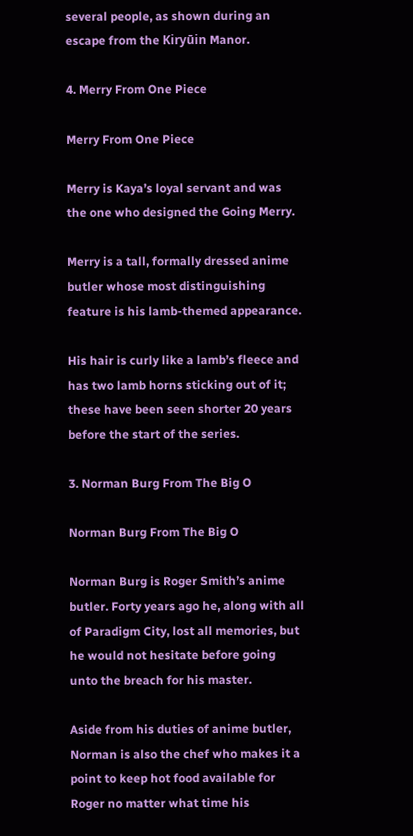several people, as shown during an escape from the Kiryūin Manor.

4. Merry From One Piece

Merry From One Piece

Merry is Kaya’s loyal servant and was the one who designed the Going Merry.

Merry is a tall, formally dressed anime butler whose most distinguishing feature is his lamb-themed appearance.

His hair is curly like a lamb’s fleece and has two lamb horns sticking out of it; these have been seen shorter 20 years before the start of the series.

3. Norman Burg From The Big O

Norman Burg From The Big O

Norman Burg is Roger Smith’s anime butler. Forty years ago he, along with all of Paradigm City, lost all memories, but he would not hesitate before going unto the breach for his master.

Aside from his duties of anime butler, Norman is also the chef who makes it a point to keep hot food available for Roger no matter what time his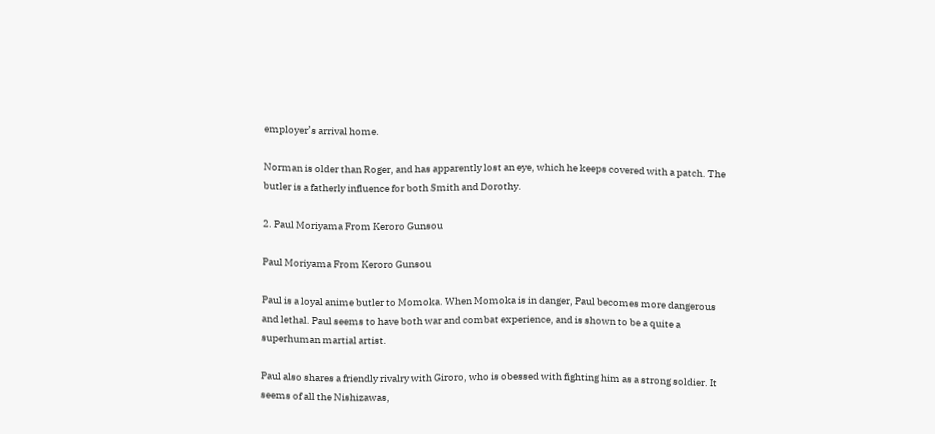employer’s arrival home.

Norman is older than Roger, and has apparently lost an eye, which he keeps covered with a patch. The butler is a fatherly influence for both Smith and Dorothy.

2. Paul Moriyama From Keroro Gunsou

Paul Moriyama From Keroro Gunsou

Paul is a loyal anime butler to Momoka. When Momoka is in danger, Paul becomes more dangerous and lethal. Paul seems to have both war and combat experience, and is shown to be a quite a superhuman martial artist.

Paul also shares a friendly rivalry with Giroro, who is obessed with fighting him as a strong soldier. It seems of all the Nishizawas,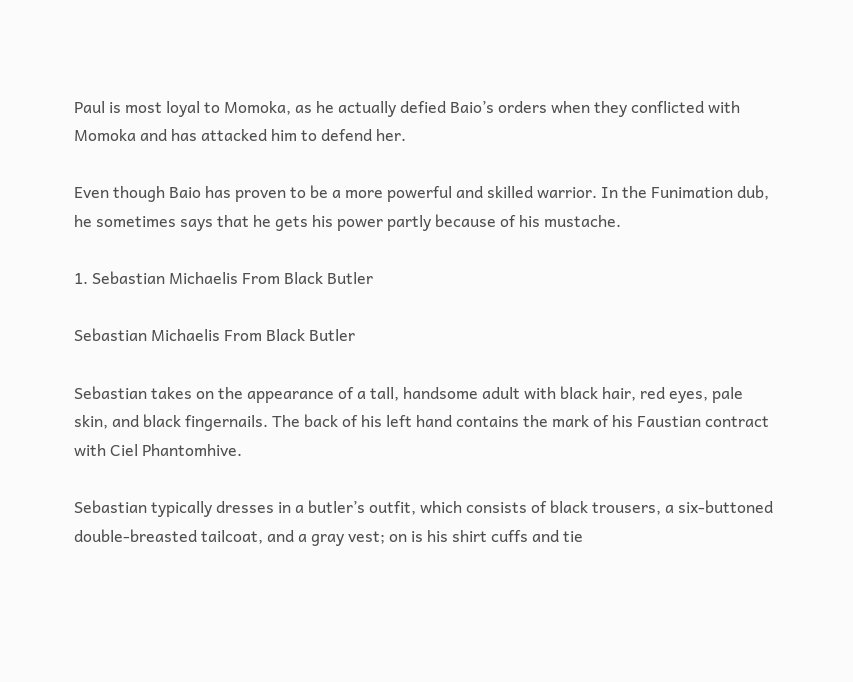Paul is most loyal to Momoka, as he actually defied Baio’s orders when they conflicted with Momoka and has attacked him to defend her.

Even though Baio has proven to be a more powerful and skilled warrior. In the Funimation dub, he sometimes says that he gets his power partly because of his mustache.

1. Sebastian Michaelis From Black Butler

Sebastian Michaelis From Black Butler

Sebastian takes on the appearance of a tall, handsome adult with black hair, red eyes, pale skin, and black fingernails. The back of his left hand contains the mark of his Faustian contract with Ciel Phantomhive.

Sebastian typically dresses in a butler’s outfit, which consists of black trousers, a six-buttoned double-breasted tailcoat, and a gray vest; on is his shirt cuffs and tie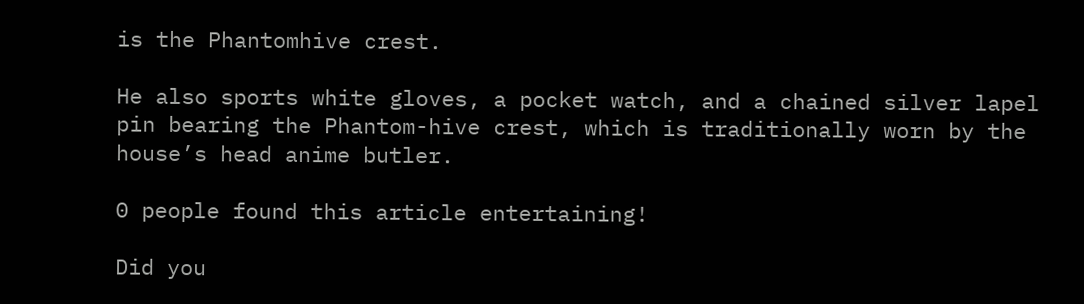is the Phantomhive crest.

He also sports white gloves, a pocket watch, and a chained silver lapel pin bearing the Phantom-hive crest, which is traditionally worn by the house’s head anime butler.

0 people found this article entertaining!

Did you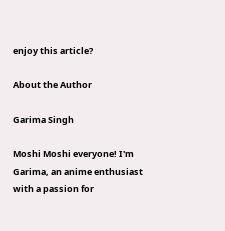enjoy this article?

About the Author

Garima Singh

Moshi Moshi everyone! I'm Garima, an anime enthusiast with a passion for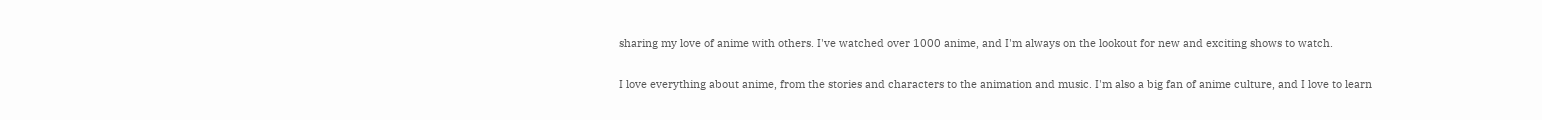sharing my love of anime with others. I've watched over 1000 anime, and I'm always on the lookout for new and exciting shows to watch.

I love everything about anime, from the stories and characters to the animation and music. I'm also a big fan of anime culture, and I love to learn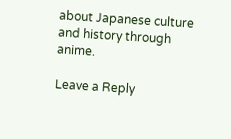about Japanese culture and history through anime.

Leave a Reply